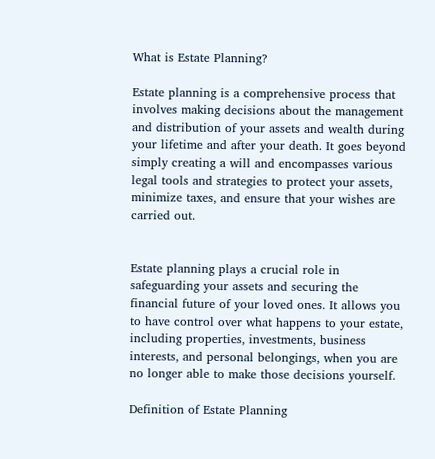What is Estate Planning?

Estate planning is a comprehensive process that involves making decisions about the management and distribution of your assets and wealth during your lifetime and after your death. It goes beyond simply creating a will and encompasses various legal tools and strategies to protect your assets, minimize taxes, and ensure that your wishes are carried out.


Estate planning plays a crucial role in safeguarding your assets and securing the financial future of your loved ones. It allows you to have control over what happens to your estate, including properties, investments, business interests, and personal belongings, when you are no longer able to make those decisions yourself.

Definition of Estate Planning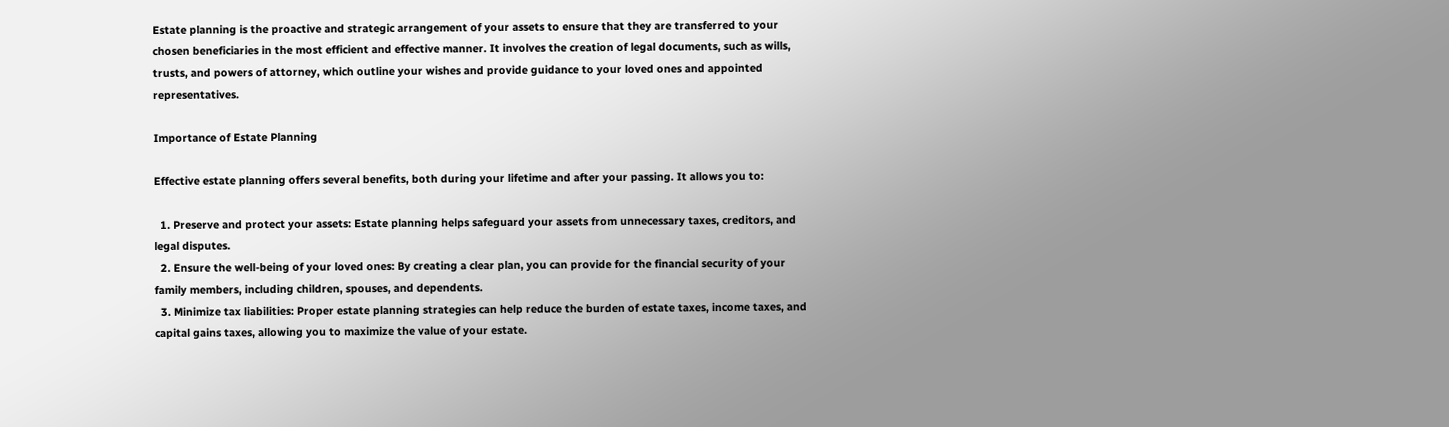Estate planning is the proactive and strategic arrangement of your assets to ensure that they are transferred to your chosen beneficiaries in the most efficient and effective manner. It involves the creation of legal documents, such as wills, trusts, and powers of attorney, which outline your wishes and provide guidance to your loved ones and appointed representatives.

Importance of Estate Planning

Effective estate planning offers several benefits, both during your lifetime and after your passing. It allows you to:

  1. Preserve and protect your assets: Estate planning helps safeguard your assets from unnecessary taxes, creditors, and legal disputes.
  2. Ensure the well-being of your loved ones: By creating a clear plan, you can provide for the financial security of your family members, including children, spouses, and dependents.
  3. Minimize tax liabilities: Proper estate planning strategies can help reduce the burden of estate taxes, income taxes, and capital gains taxes, allowing you to maximize the value of your estate.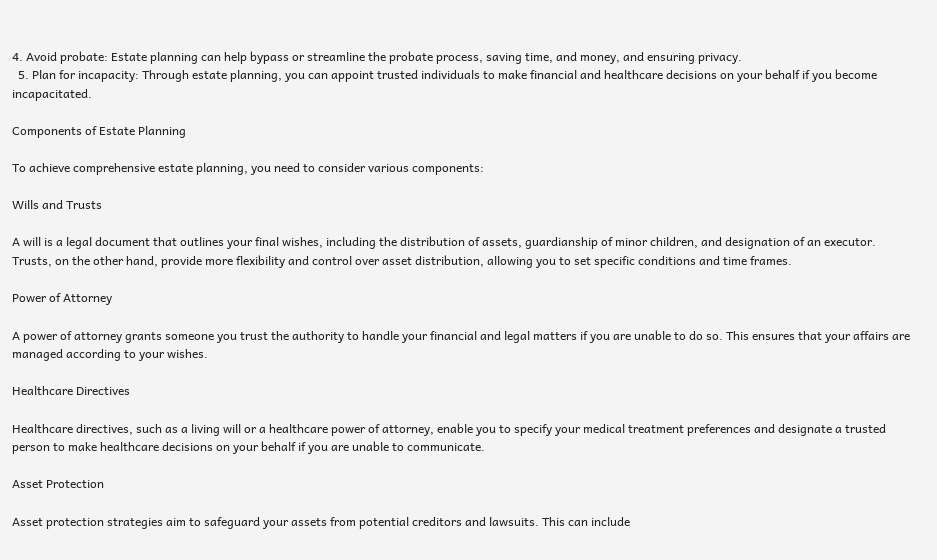4. Avoid probate: Estate planning can help bypass or streamline the probate process, saving time, and money, and ensuring privacy.
  5. Plan for incapacity: Through estate planning, you can appoint trusted individuals to make financial and healthcare decisions on your behalf if you become incapacitated.

Components of Estate Planning

To achieve comprehensive estate planning, you need to consider various components:

Wills and Trusts

A will is a legal document that outlines your final wishes, including the distribution of assets, guardianship of minor children, and designation of an executor. Trusts, on the other hand, provide more flexibility and control over asset distribution, allowing you to set specific conditions and time frames.

Power of Attorney

A power of attorney grants someone you trust the authority to handle your financial and legal matters if you are unable to do so. This ensures that your affairs are managed according to your wishes.

Healthcare Directives

Healthcare directives, such as a living will or a healthcare power of attorney, enable you to specify your medical treatment preferences and designate a trusted person to make healthcare decisions on your behalf if you are unable to communicate.

Asset Protection

Asset protection strategies aim to safeguard your assets from potential creditors and lawsuits. This can include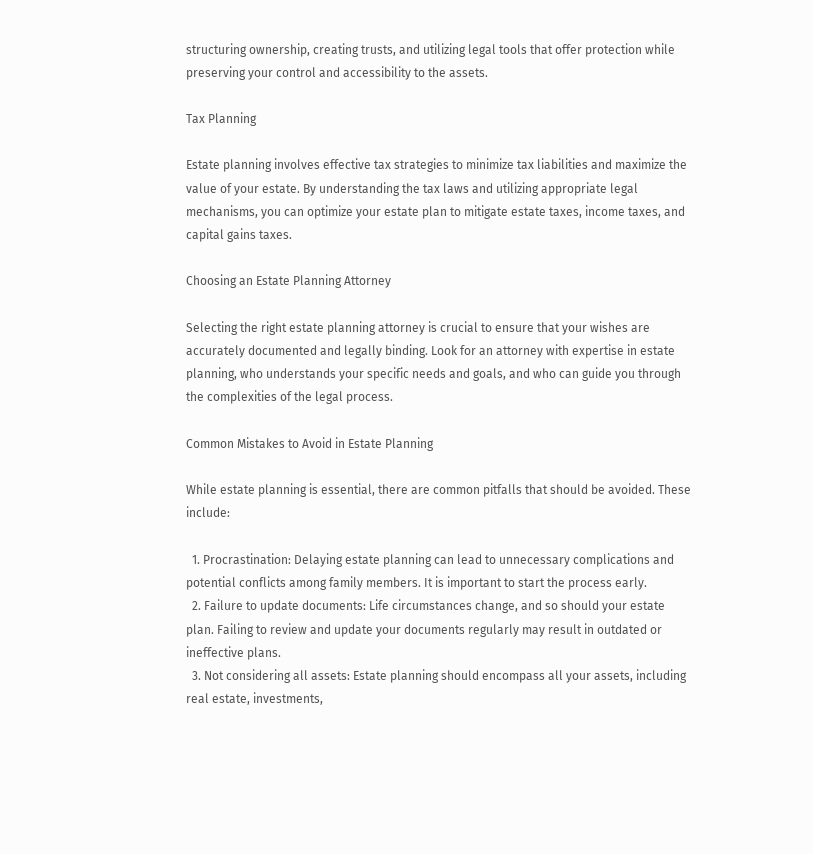structuring ownership, creating trusts, and utilizing legal tools that offer protection while preserving your control and accessibility to the assets.

Tax Planning

Estate planning involves effective tax strategies to minimize tax liabilities and maximize the value of your estate. By understanding the tax laws and utilizing appropriate legal mechanisms, you can optimize your estate plan to mitigate estate taxes, income taxes, and capital gains taxes.

Choosing an Estate Planning Attorney

Selecting the right estate planning attorney is crucial to ensure that your wishes are accurately documented and legally binding. Look for an attorney with expertise in estate planning, who understands your specific needs and goals, and who can guide you through the complexities of the legal process.

Common Mistakes to Avoid in Estate Planning

While estate planning is essential, there are common pitfalls that should be avoided. These include:

  1. Procrastination: Delaying estate planning can lead to unnecessary complications and potential conflicts among family members. It is important to start the process early.
  2. Failure to update documents: Life circumstances change, and so should your estate plan. Failing to review and update your documents regularly may result in outdated or ineffective plans.
  3. Not considering all assets: Estate planning should encompass all your assets, including real estate, investments,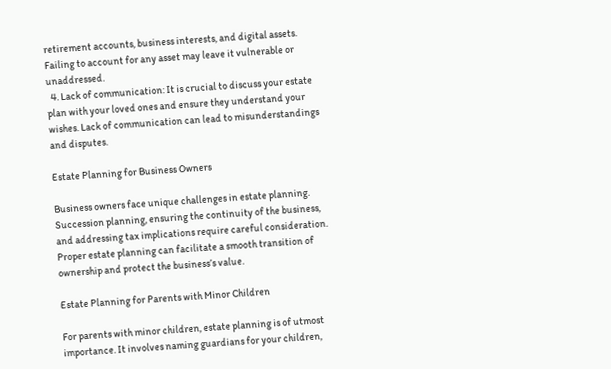retirement accounts, business interests, and digital assets. Failing to account for any asset may leave it vulnerable or unaddressed.
  4. Lack of communication: It is crucial to discuss your estate plan with your loved ones and ensure they understand your wishes. Lack of communication can lead to misunderstandings and disputes.

Estate Planning for Business Owners

Business owners face unique challenges in estate planning. Succession planning, ensuring the continuity of the business, and addressing tax implications require careful consideration. Proper estate planning can facilitate a smooth transition of ownership and protect the business’s value.

Estate Planning for Parents with Minor Children

For parents with minor children, estate planning is of utmost importance. It involves naming guardians for your children,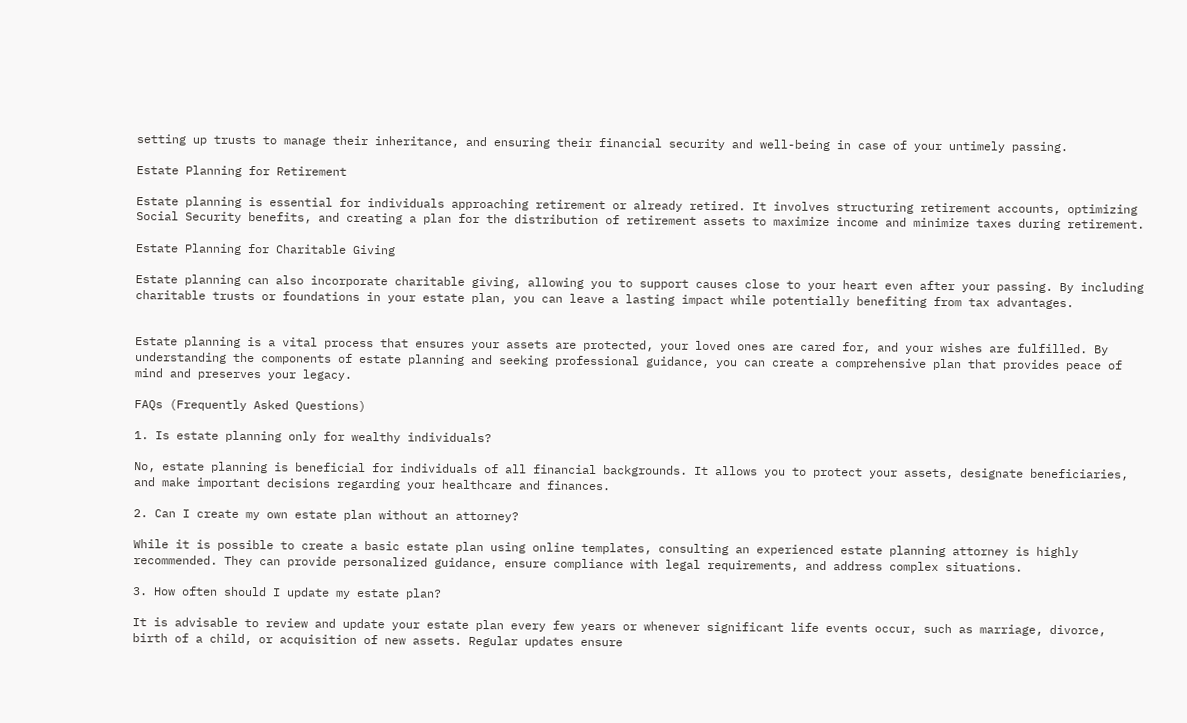setting up trusts to manage their inheritance, and ensuring their financial security and well-being in case of your untimely passing.

Estate Planning for Retirement

Estate planning is essential for individuals approaching retirement or already retired. It involves structuring retirement accounts, optimizing Social Security benefits, and creating a plan for the distribution of retirement assets to maximize income and minimize taxes during retirement.

Estate Planning for Charitable Giving

Estate planning can also incorporate charitable giving, allowing you to support causes close to your heart even after your passing. By including charitable trusts or foundations in your estate plan, you can leave a lasting impact while potentially benefiting from tax advantages.


Estate planning is a vital process that ensures your assets are protected, your loved ones are cared for, and your wishes are fulfilled. By understanding the components of estate planning and seeking professional guidance, you can create a comprehensive plan that provides peace of mind and preserves your legacy.

FAQs (Frequently Asked Questions)

1. Is estate planning only for wealthy individuals?

No, estate planning is beneficial for individuals of all financial backgrounds. It allows you to protect your assets, designate beneficiaries, and make important decisions regarding your healthcare and finances.

2. Can I create my own estate plan without an attorney?

While it is possible to create a basic estate plan using online templates, consulting an experienced estate planning attorney is highly recommended. They can provide personalized guidance, ensure compliance with legal requirements, and address complex situations.

3. How often should I update my estate plan?

It is advisable to review and update your estate plan every few years or whenever significant life events occur, such as marriage, divorce, birth of a child, or acquisition of new assets. Regular updates ensure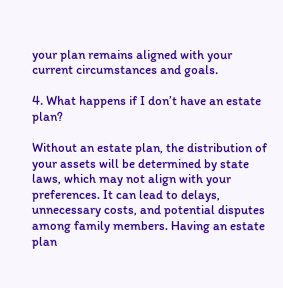your plan remains aligned with your current circumstances and goals.

4. What happens if I don’t have an estate plan?

Without an estate plan, the distribution of your assets will be determined by state laws, which may not align with your preferences. It can lead to delays, unnecessary costs, and potential disputes among family members. Having an estate plan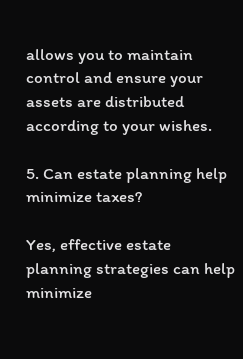allows you to maintain control and ensure your assets are distributed according to your wishes.

5. Can estate planning help minimize taxes?

Yes, effective estate planning strategies can help minimize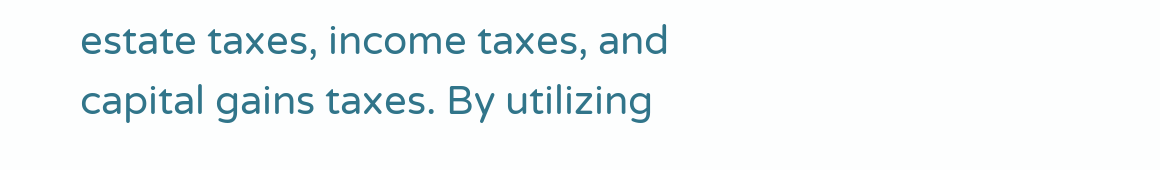estate taxes, income taxes, and capital gains taxes. By utilizing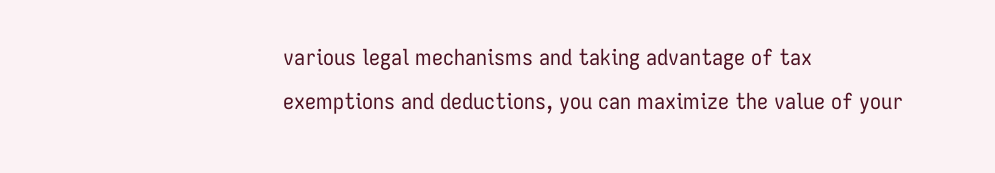various legal mechanisms and taking advantage of tax exemptions and deductions, you can maximize the value of your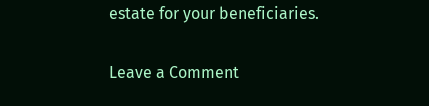estate for your beneficiaries.

Leave a Comment